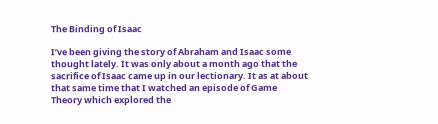The Binding of Isaac

I’ve been giving the story of Abraham and Isaac some thought lately. It was only about a month ago that the sacrifice of Isaac came up in our lectionary. It as at about that same time that I watched an episode of Game Theory which explored the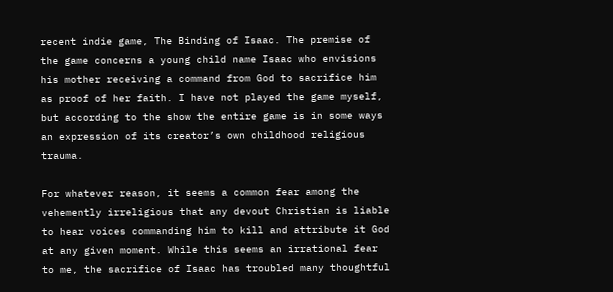recent indie game, The Binding of Isaac. The premise of the game concerns a young child name Isaac who envisions his mother receiving a command from God to sacrifice him as proof of her faith. I have not played the game myself, but according to the show the entire game is in some ways an expression of its creator’s own childhood religious trauma.

For whatever reason, it seems a common fear among the vehemently irreligious that any devout Christian is liable to hear voices commanding him to kill and attribute it God at any given moment. While this seems an irrational fear to me, the sacrifice of Isaac has troubled many thoughtful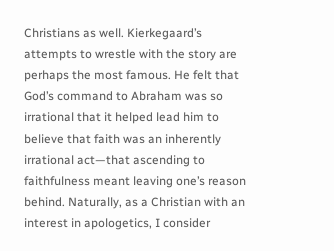Christians as well. Kierkegaard’s attempts to wrestle with the story are perhaps the most famous. He felt that God’s command to Abraham was so irrational that it helped lead him to believe that faith was an inherently irrational act—that ascending to faithfulness meant leaving one’s reason behind. Naturally, as a Christian with an interest in apologetics, I consider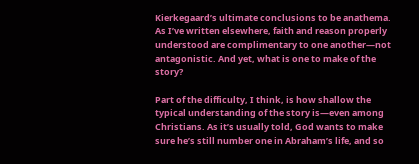Kierkegaard’s ultimate conclusions to be anathema. As I’ve written elsewhere, faith and reason properly understood are complimentary to one another—not antagonistic. And yet, what is one to make of the story?

Part of the difficulty, I think, is how shallow the typical understanding of the story is—even among Christians. As it’s usually told, God wants to make sure he’s still number one in Abraham’s life, and so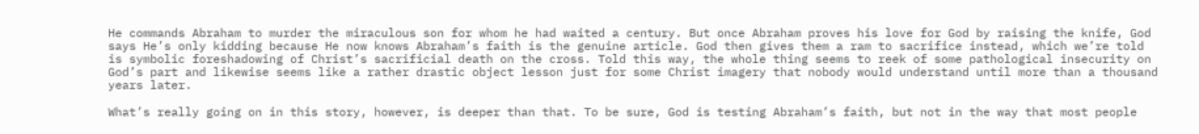He commands Abraham to murder the miraculous son for whom he had waited a century. But once Abraham proves his love for God by raising the knife, God says He’s only kidding because He now knows Abraham’s faith is the genuine article. God then gives them a ram to sacrifice instead, which we’re told is symbolic foreshadowing of Christ’s sacrificial death on the cross. Told this way, the whole thing seems to reek of some pathological insecurity on God’s part and likewise seems like a rather drastic object lesson just for some Christ imagery that nobody would understand until more than a thousand years later.

What’s really going on in this story, however, is deeper than that. To be sure, God is testing Abraham’s faith, but not in the way that most people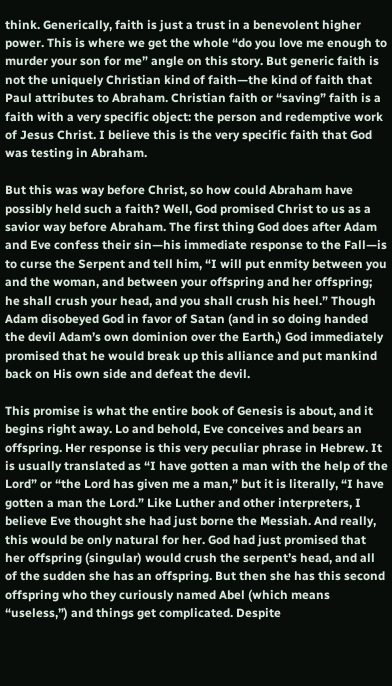think. Generically, faith is just a trust in a benevolent higher power. This is where we get the whole “do you love me enough to murder your son for me” angle on this story. But generic faith is not the uniquely Christian kind of faith—the kind of faith that Paul attributes to Abraham. Christian faith or “saving” faith is a faith with a very specific object: the person and redemptive work of Jesus Christ. I believe this is the very specific faith that God was testing in Abraham.

But this was way before Christ, so how could Abraham have possibly held such a faith? Well, God promised Christ to us as a savior way before Abraham. The first thing God does after Adam and Eve confess their sin—his immediate response to the Fall—is to curse the Serpent and tell him, “I will put enmity between you and the woman, and between your offspring and her offspring; he shall crush your head, and you shall crush his heel.” Though Adam disobeyed God in favor of Satan (and in so doing handed the devil Adam’s own dominion over the Earth,) God immediately promised that he would break up this alliance and put mankind back on His own side and defeat the devil.

This promise is what the entire book of Genesis is about, and it begins right away. Lo and behold, Eve conceives and bears an offspring. Her response is this very peculiar phrase in Hebrew. It is usually translated as “I have gotten a man with the help of the Lord” or “the Lord has given me a man,” but it is literally, “I have gotten a man the Lord.” Like Luther and other interpreters, I believe Eve thought she had just borne the Messiah. And really, this would be only natural for her. God had just promised that her offspring (singular) would crush the serpent’s head, and all of the sudden she has an offspring. But then she has this second offspring who they curiously named Abel (which means “useless,”) and things get complicated. Despite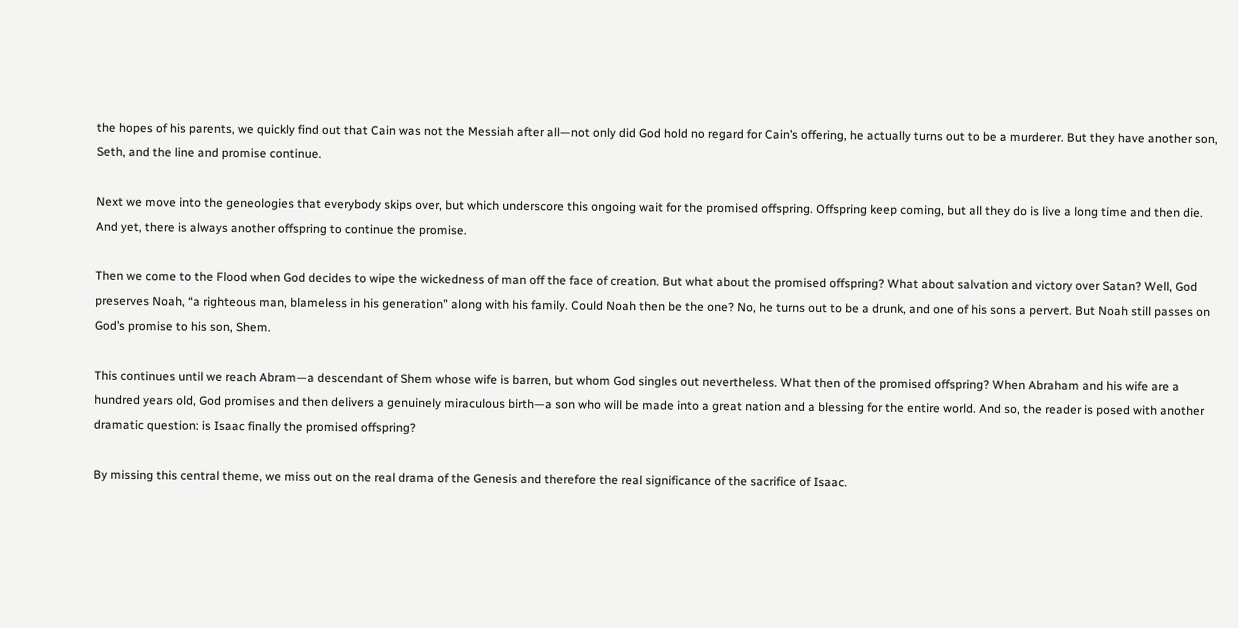the hopes of his parents, we quickly find out that Cain was not the Messiah after all—not only did God hold no regard for Cain’s offering, he actually turns out to be a murderer. But they have another son, Seth, and the line and promise continue.

Next we move into the geneologies that everybody skips over, but which underscore this ongoing wait for the promised offspring. Offspring keep coming, but all they do is live a long time and then die. And yet, there is always another offspring to continue the promise.

Then we come to the Flood when God decides to wipe the wickedness of man off the face of creation. But what about the promised offspring? What about salvation and victory over Satan? Well, God preserves Noah, “a righteous man, blameless in his generation” along with his family. Could Noah then be the one? No, he turns out to be a drunk, and one of his sons a pervert. But Noah still passes on God’s promise to his son, Shem.

This continues until we reach Abram—a descendant of Shem whose wife is barren, but whom God singles out nevertheless. What then of the promised offspring? When Abraham and his wife are a hundred years old, God promises and then delivers a genuinely miraculous birth—a son who will be made into a great nation and a blessing for the entire world. And so, the reader is posed with another dramatic question: is Isaac finally the promised offspring?

By missing this central theme, we miss out on the real drama of the Genesis and therefore the real significance of the sacrifice of Isaac.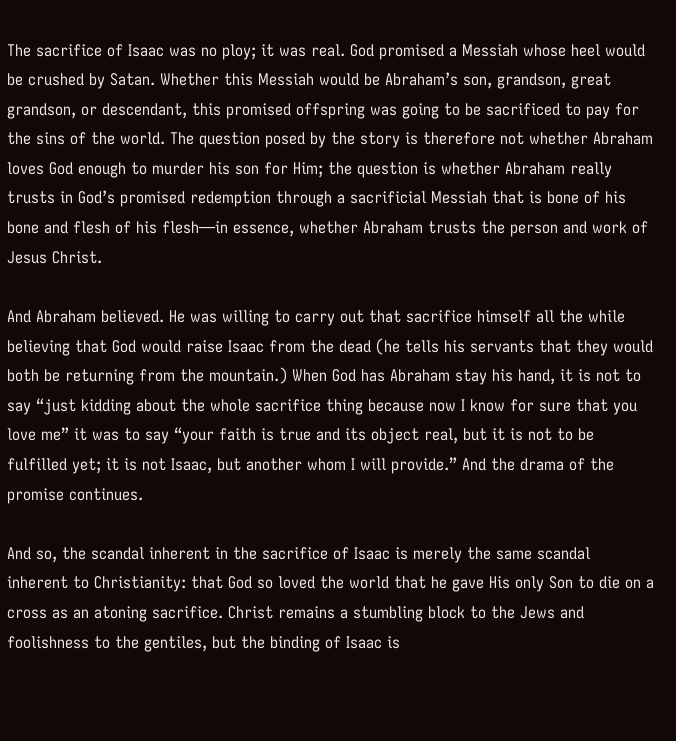The sacrifice of Isaac was no ploy; it was real. God promised a Messiah whose heel would be crushed by Satan. Whether this Messiah would be Abraham’s son, grandson, great grandson, or descendant, this promised offspring was going to be sacrificed to pay for the sins of the world. The question posed by the story is therefore not whether Abraham loves God enough to murder his son for Him; the question is whether Abraham really trusts in God’s promised redemption through a sacrificial Messiah that is bone of his bone and flesh of his flesh—in essence, whether Abraham trusts the person and work of Jesus Christ.

And Abraham believed. He was willing to carry out that sacrifice himself all the while believing that God would raise Isaac from the dead (he tells his servants that they would both be returning from the mountain.) When God has Abraham stay his hand, it is not to say “just kidding about the whole sacrifice thing because now I know for sure that you love me” it was to say “your faith is true and its object real, but it is not to be fulfilled yet; it is not Isaac, but another whom I will provide.” And the drama of the promise continues.

And so, the scandal inherent in the sacrifice of Isaac is merely the same scandal inherent to Christianity: that God so loved the world that he gave His only Son to die on a cross as an atoning sacrifice. Christ remains a stumbling block to the Jews and foolishness to the gentiles, but the binding of Isaac is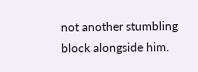not another stumbling block alongside him.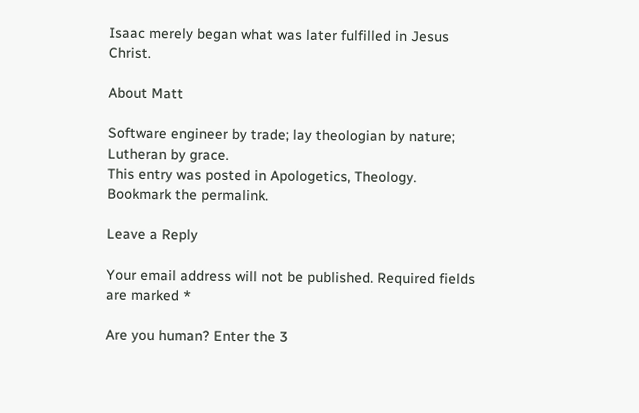Isaac merely began what was later fulfilled in Jesus Christ.

About Matt

Software engineer by trade; lay theologian by nature; Lutheran by grace.
This entry was posted in Apologetics, Theology. Bookmark the permalink.

Leave a Reply

Your email address will not be published. Required fields are marked *

Are you human? Enter the 3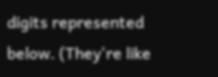digits represented below. (They're like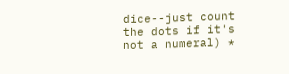dice--just count the dots if it's not a numeral) *